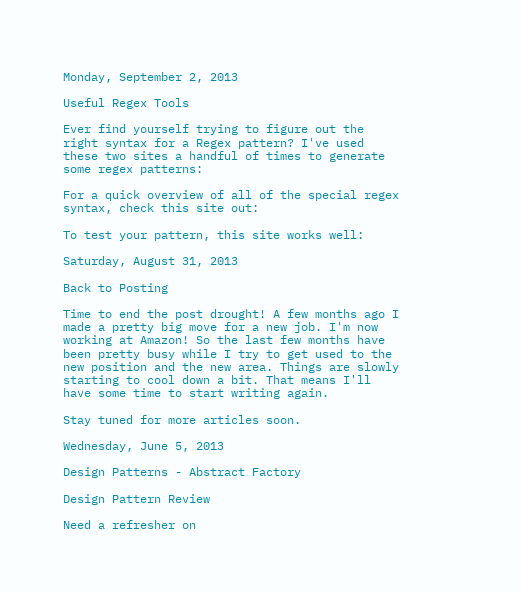Monday, September 2, 2013

Useful Regex Tools

Ever find yourself trying to figure out the right syntax for a Regex pattern? I've used these two sites a handful of times to generate some regex patterns:

For a quick overview of all of the special regex syntax, check this site out:

To test your pattern, this site works well:

Saturday, August 31, 2013

Back to Posting

Time to end the post drought! A few months ago I made a pretty big move for a new job. I'm now working at Amazon! So the last few months have been pretty busy while I try to get used to the new position and the new area. Things are slowly starting to cool down a bit. That means I'll have some time to start writing again.

Stay tuned for more articles soon.

Wednesday, June 5, 2013

Design Patterns - Abstract Factory

Design Pattern Review

Need a refresher on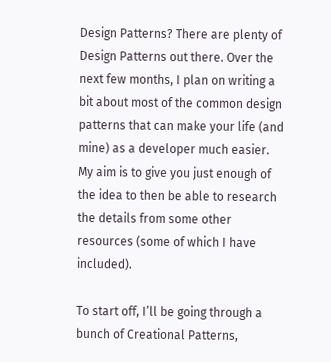Design Patterns? There are plenty of Design Patterns out there. Over the next few months, I plan on writing a bit about most of the common design patterns that can make your life (and mine) as a developer much easier. My aim is to give you just enough of the idea to then be able to research the details from some other resources (some of which I have included).

To start off, I’ll be going through a bunch of Creational Patterns,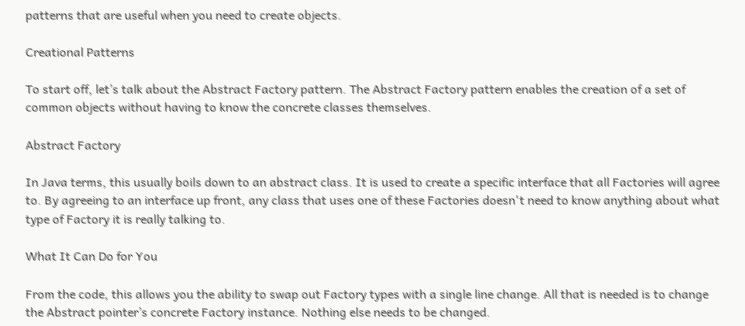patterns that are useful when you need to create objects.

Creational Patterns

To start off, let’s talk about the Abstract Factory pattern. The Abstract Factory pattern enables the creation of a set of common objects without having to know the concrete classes themselves.

Abstract Factory

In Java terms, this usually boils down to an abstract class. It is used to create a specific interface that all Factories will agree to. By agreeing to an interface up front, any class that uses one of these Factories doesn't need to know anything about what type of Factory it is really talking to.

What It Can Do for You

From the code, this allows you the ability to swap out Factory types with a single line change. All that is needed is to change the Abstract pointer’s concrete Factory instance. Nothing else needs to be changed.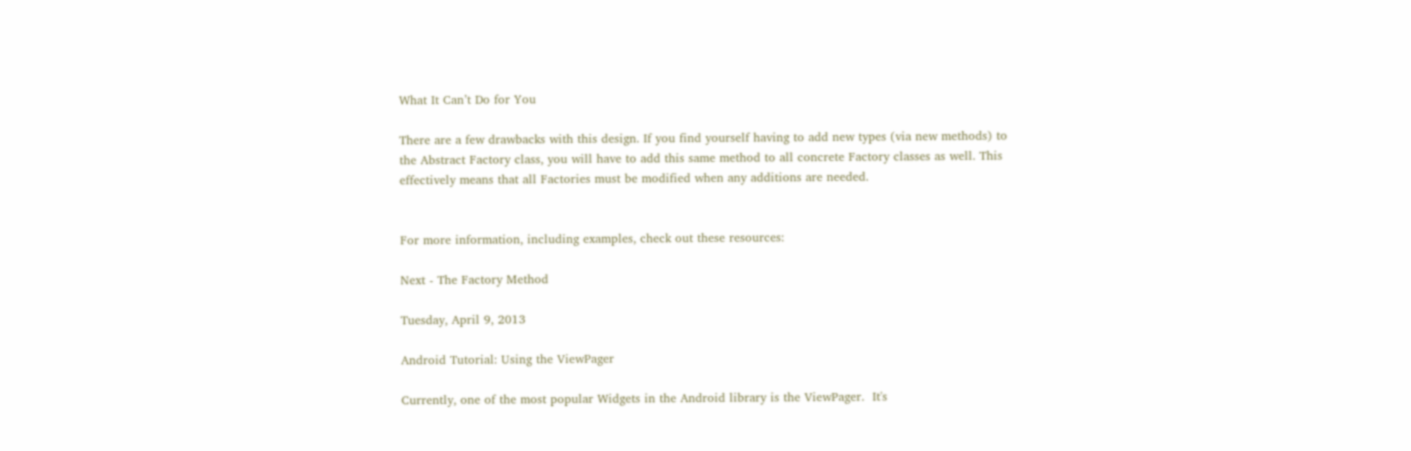What It Can’t Do for You

There are a few drawbacks with this design. If you find yourself having to add new types (via new methods) to the Abstract Factory class, you will have to add this same method to all concrete Factory classes as well. This effectively means that all Factories must be modified when any additions are needed.


For more information, including examples, check out these resources:

Next - The Factory Method

Tuesday, April 9, 2013

Android Tutorial: Using the ViewPager

Currently, one of the most popular Widgets in the Android library is the ViewPager.  It's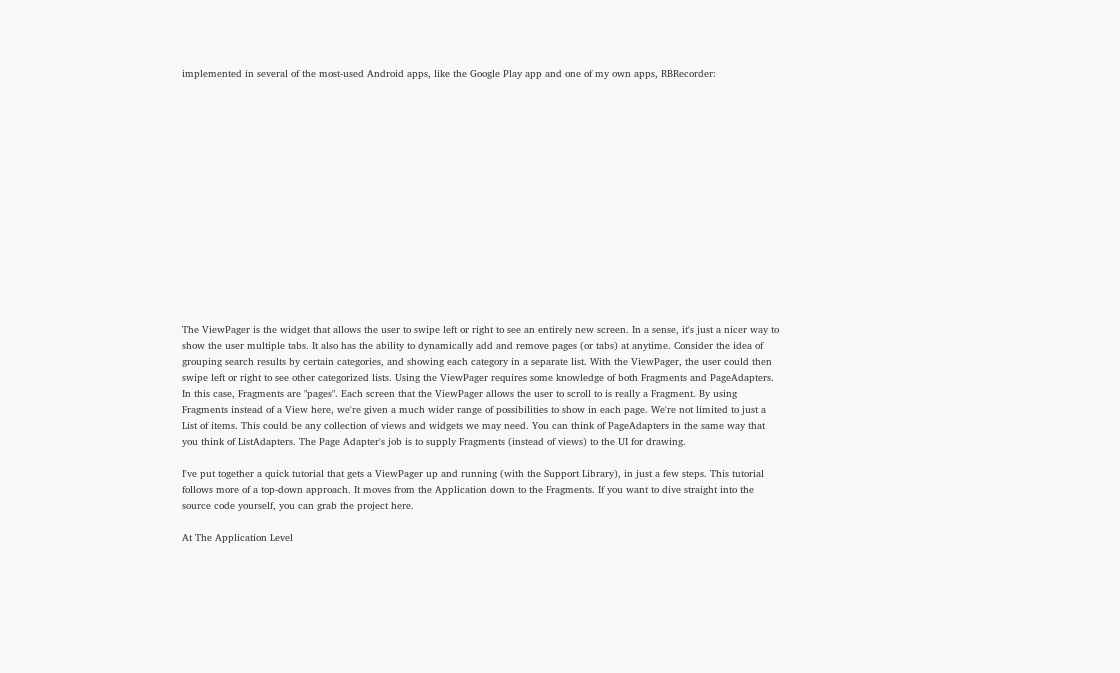implemented in several of the most-used Android apps, like the Google Play app and one of my own apps, RBRecorder:















The ViewPager is the widget that allows the user to swipe left or right to see an entirely new screen. In a sense, it's just a nicer way to show the user multiple tabs. It also has the ability to dynamically add and remove pages (or tabs) at anytime. Consider the idea of grouping search results by certain categories, and showing each category in a separate list. With the ViewPager, the user could then swipe left or right to see other categorized lists. Using the ViewPager requires some knowledge of both Fragments and PageAdapters. In this case, Fragments are "pages". Each screen that the ViewPager allows the user to scroll to is really a Fragment. By using Fragments instead of a View here, we're given a much wider range of possibilities to show in each page. We're not limited to just a List of items. This could be any collection of views and widgets we may need. You can think of PageAdapters in the same way that you think of ListAdapters. The Page Adapter's job is to supply Fragments (instead of views) to the UI for drawing.

I've put together a quick tutorial that gets a ViewPager up and running (with the Support Library), in just a few steps. This tutorial follows more of a top-down approach. It moves from the Application down to the Fragments. If you want to dive straight into the source code yourself, you can grab the project here.

At The Application Level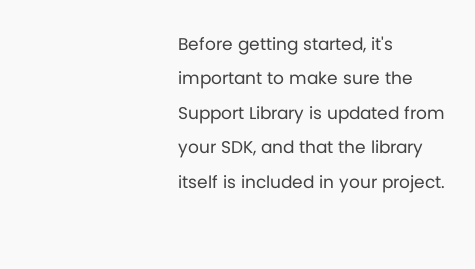Before getting started, it's important to make sure the Support Library is updated from your SDK, and that the library itself is included in your project.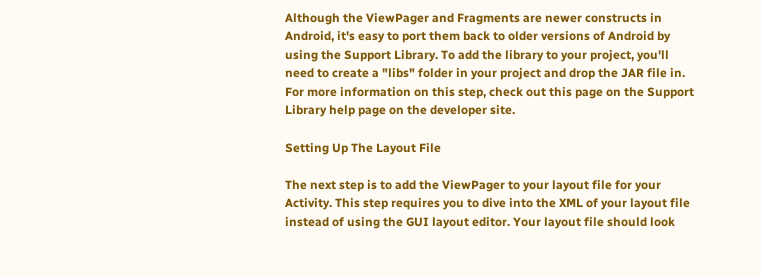Although the ViewPager and Fragments are newer constructs in Android, it's easy to port them back to older versions of Android by using the Support Library. To add the library to your project, you'll need to create a "libs" folder in your project and drop the JAR file in. For more information on this step, check out this page on the Support Library help page on the developer site.

Setting Up The Layout File

The next step is to add the ViewPager to your layout file for your Activity. This step requires you to dive into the XML of your layout file instead of using the GUI layout editor. Your layout file should look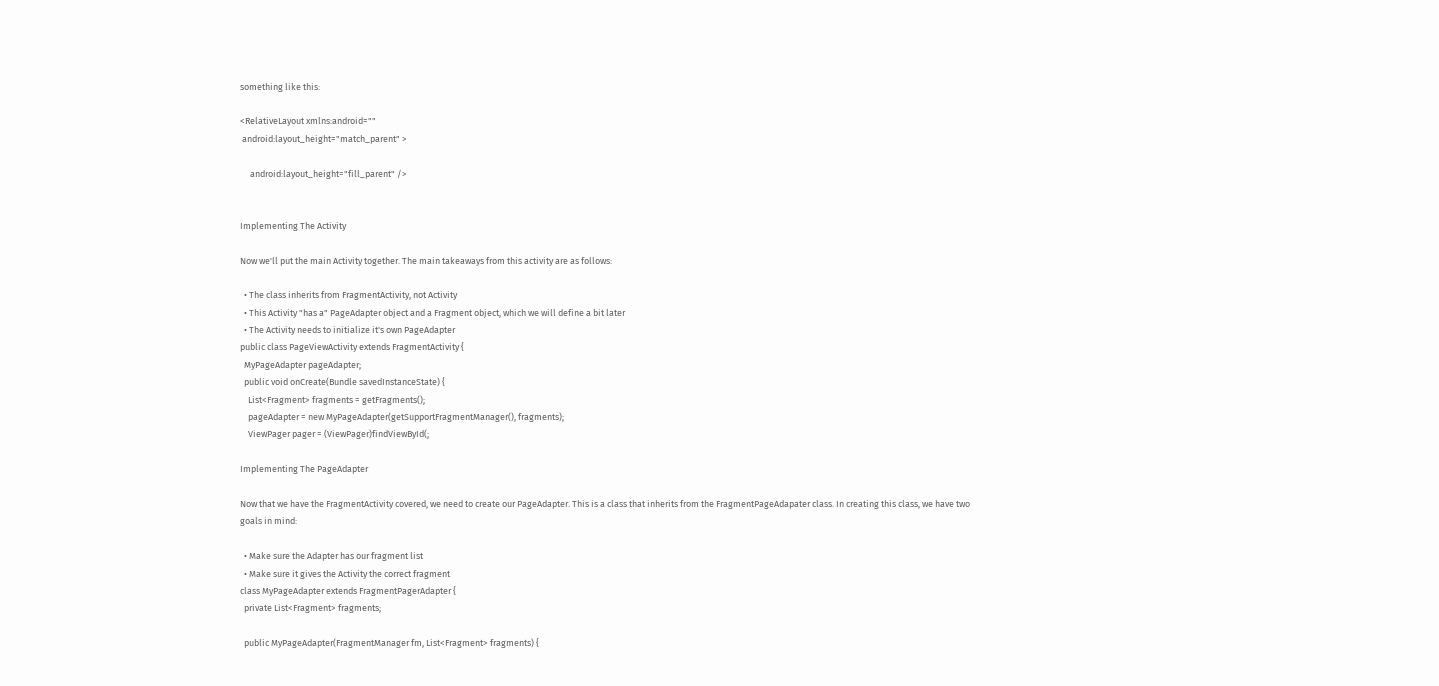something like this:

<RelativeLayout xmlns:android=""
 android:layout_height="match_parent" >

     android:layout_height="fill_parent" />


Implementing The Activity

Now we'll put the main Activity together. The main takeaways from this activity are as follows:

  • The class inherits from FragmentActivity, not Activity
  • This Activity "has a" PageAdapter object and a Fragment object, which we will define a bit later
  • The Activity needs to initialize it's own PageAdapter
public class PageViewActivity extends FragmentActivity {
  MyPageAdapter pageAdapter;
  public void onCreate(Bundle savedInstanceState) {
    List<Fragment> fragments = getFragments();
    pageAdapter = new MyPageAdapter(getSupportFragmentManager(), fragments);
    ViewPager pager = (ViewPager)findViewById(;

Implementing The PageAdapter

Now that we have the FragmentActivity covered, we need to create our PageAdapter. This is a class that inherits from the FragmentPageAdapater class. In creating this class, we have two goals in mind:

  • Make sure the Adapter has our fragment list
  • Make sure it gives the Activity the correct fragment
class MyPageAdapter extends FragmentPagerAdapter {
  private List<Fragment> fragments;

  public MyPageAdapter(FragmentManager fm, List<Fragment> fragments) {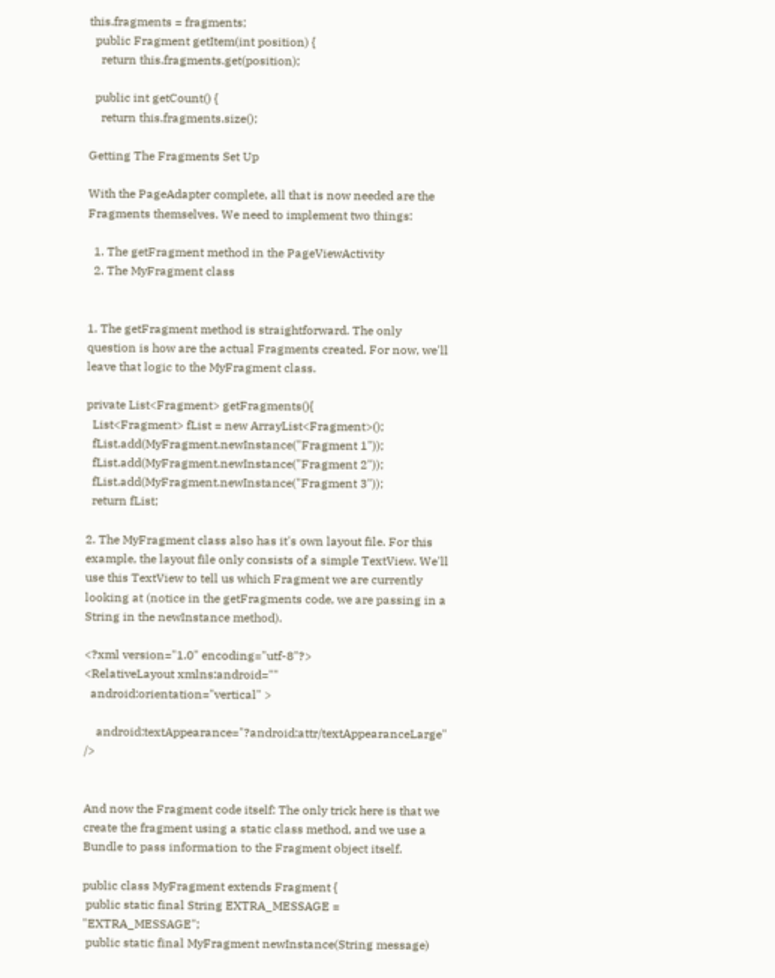this.fragments = fragments;
  public Fragment getItem(int position) {
    return this.fragments.get(position);

  public int getCount() {
    return this.fragments.size();

Getting The Fragments Set Up

With the PageAdapter complete, all that is now needed are the Fragments themselves. We need to implement two things:

  1. The getFragment method in the PageViewActivity
  2. The MyFragment class


1. The getFragment method is straightforward. The only question is how are the actual Fragments created. For now, we'll leave that logic to the MyFragment class.

private List<Fragment> getFragments(){
  List<Fragment> fList = new ArrayList<Fragment>();
  fList.add(MyFragment.newInstance("Fragment 1"));
  fList.add(MyFragment.newInstance("Fragment 2"));
  fList.add(MyFragment.newInstance("Fragment 3"));
  return fList;

2. The MyFragment class also has it's own layout file. For this example, the layout file only consists of a simple TextView. We'll use this TextView to tell us which Fragment we are currently looking at (notice in the getFragments code, we are passing in a String in the newInstance method).

<?xml version="1.0" encoding="utf-8"?>
<RelativeLayout xmlns:android=""
  android:orientation="vertical" >

    android:textAppearance="?android:attr/textAppearanceLarge" />


And now the Fragment code itself: The only trick here is that we create the fragment using a static class method, and we use a Bundle to pass information to the Fragment object itself.

public class MyFragment extends Fragment {
 public static final String EXTRA_MESSAGE = "EXTRA_MESSAGE";
 public static final MyFragment newInstance(String message)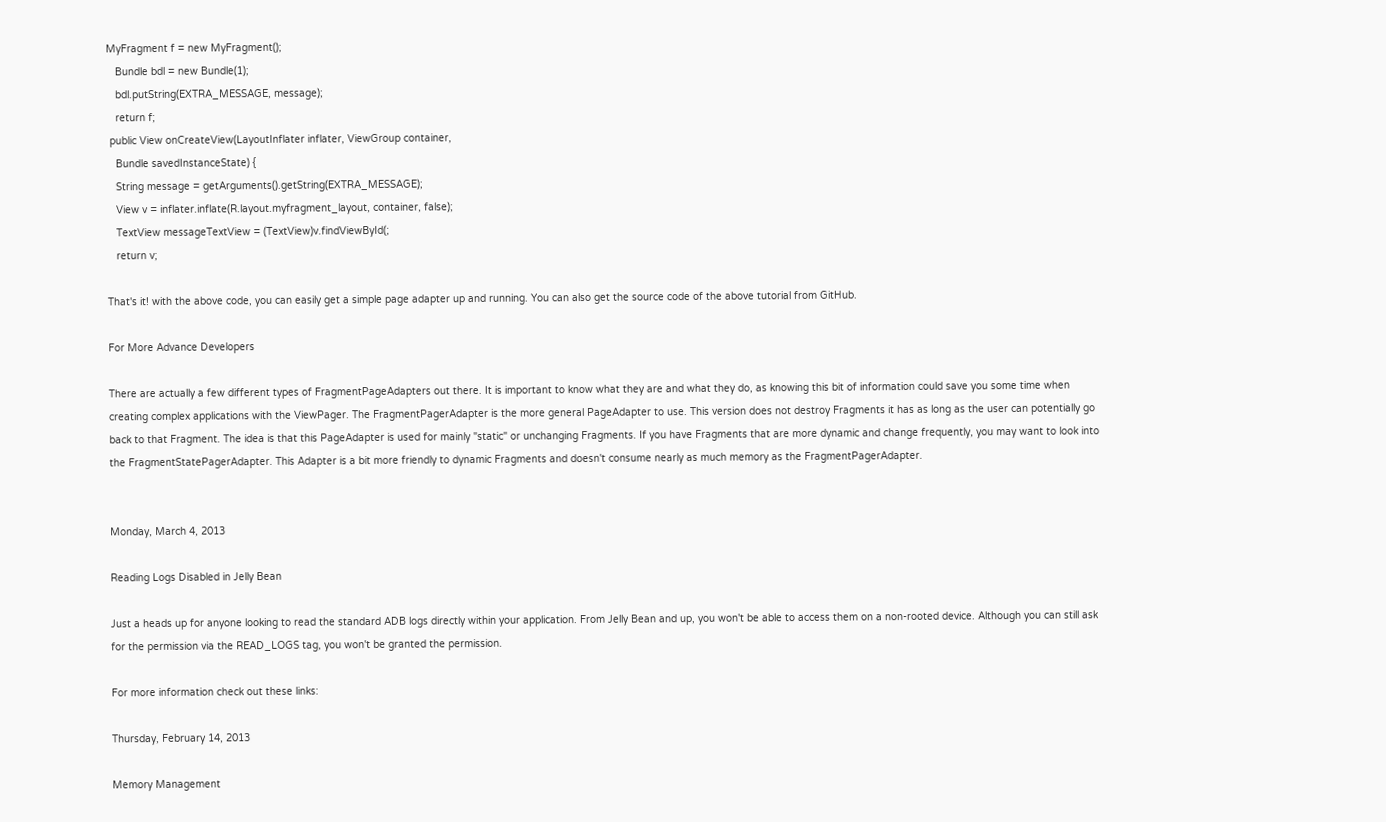MyFragment f = new MyFragment();
   Bundle bdl = new Bundle(1);
   bdl.putString(EXTRA_MESSAGE, message);
   return f;
 public View onCreateView(LayoutInflater inflater, ViewGroup container,
   Bundle savedInstanceState) {
   String message = getArguments().getString(EXTRA_MESSAGE);
   View v = inflater.inflate(R.layout.myfragment_layout, container, false);
   TextView messageTextView = (TextView)v.findViewById(;
   return v;

That's it! with the above code, you can easily get a simple page adapter up and running. You can also get the source code of the above tutorial from GitHub.

For More Advance Developers

There are actually a few different types of FragmentPageAdapters out there. It is important to know what they are and what they do, as knowing this bit of information could save you some time when creating complex applications with the ViewPager. The FragmentPagerAdapter is the more general PageAdapter to use. This version does not destroy Fragments it has as long as the user can potentially go back to that Fragment. The idea is that this PageAdapter is used for mainly "static" or unchanging Fragments. If you have Fragments that are more dynamic and change frequently, you may want to look into the FragmentStatePagerAdapter. This Adapter is a bit more friendly to dynamic Fragments and doesn't consume nearly as much memory as the FragmentPagerAdapter.


Monday, March 4, 2013

Reading Logs Disabled in Jelly Bean

Just a heads up for anyone looking to read the standard ADB logs directly within your application. From Jelly Bean and up, you won't be able to access them on a non-rooted device. Although you can still ask for the permission via the READ_LOGS tag, you won't be granted the permission.

For more information check out these links:

Thursday, February 14, 2013

Memory Management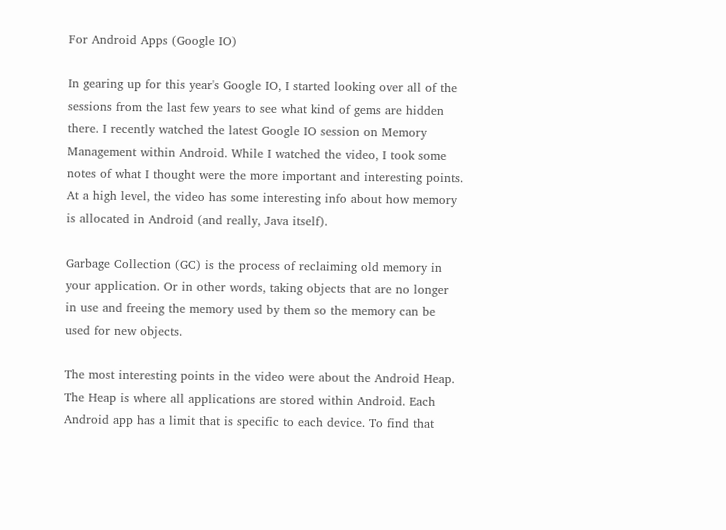For Android Apps (Google IO)

In gearing up for this year's Google IO, I started looking over all of the sessions from the last few years to see what kind of gems are hidden there. I recently watched the latest Google IO session on Memory Management within Android. While I watched the video, I took some notes of what I thought were the more important and interesting points. At a high level, the video has some interesting info about how memory is allocated in Android (and really, Java itself).

Garbage Collection (GC) is the process of reclaiming old memory in your application. Or in other words, taking objects that are no longer in use and freeing the memory used by them so the memory can be used for new objects.

The most interesting points in the video were about the Android Heap. The Heap is where all applications are stored within Android. Each Android app has a limit that is specific to each device. To find that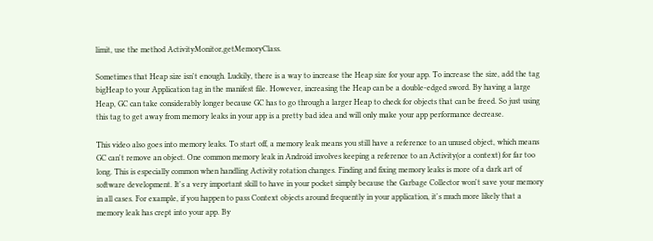limit, use the method ActivityMonitor,getMemoryClass.

Sometimes that Heap size isn't enough. Luckily, there is a way to increase the Heap size for your app. To increase the size, add the tag bigHeap to your Application tag in the manifest file. However, increasing the Heap can be a double-edged sword. By having a large Heap, GC can take considerably longer because GC has to go through a larger Heap to check for objects that can be freed. So just using this tag to get away from memory leaks in your app is a pretty bad idea and will only make your app performance decrease.

This video also goes into memory leaks. To start off, a memory leak means you still have a reference to an unused object, which means GC can't remove an object. One common memory leak in Android involves keeping a reference to an Activity(or a context) for far too long. This is especially common when handling Activity rotation changes. Finding and fixing memory leaks is more of a dark art of software development. It's a very important skill to have in your pocket simply because the Garbage Collector won't save your memory in all cases. For example, if you happen to pass Context objects around frequently in your application, it's much more likely that a memory leak has crept into your app. By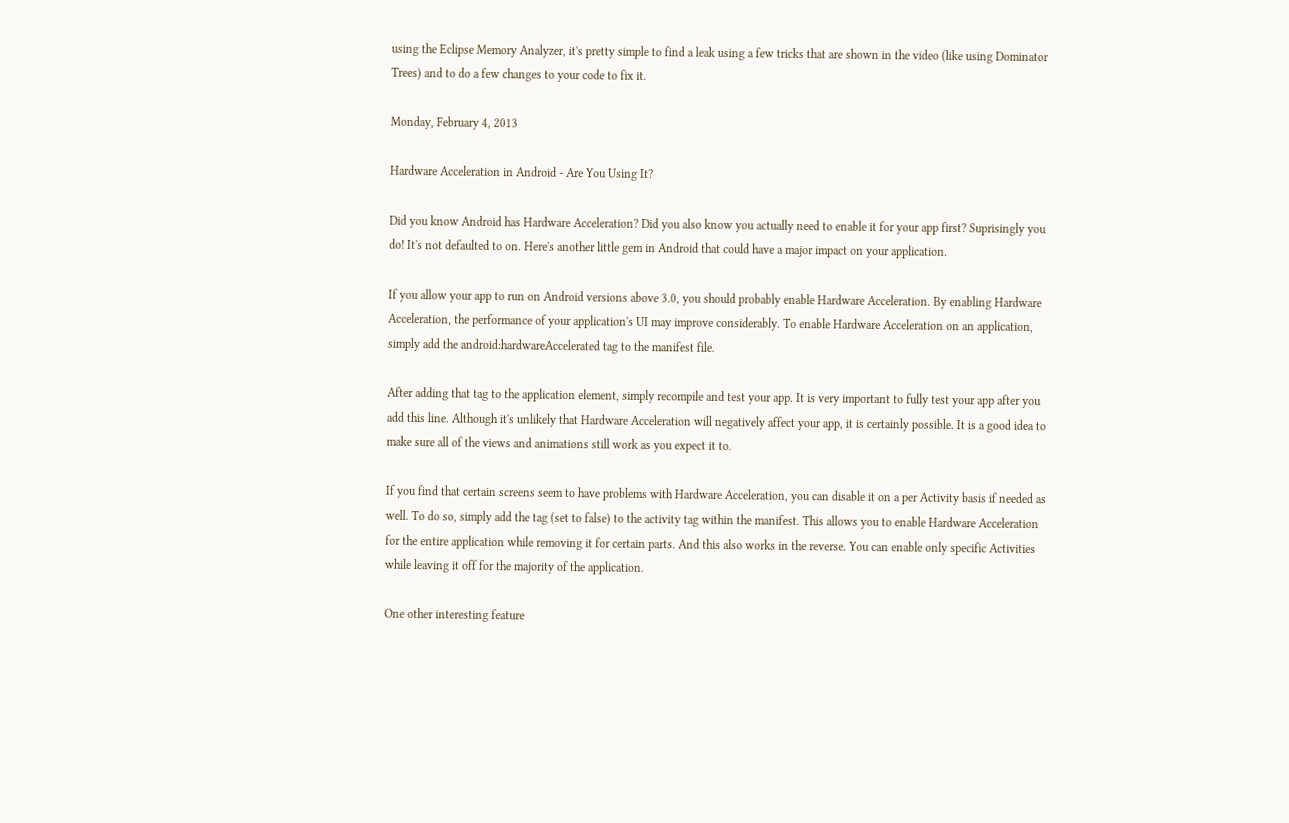using the Eclipse Memory Analyzer, it's pretty simple to find a leak using a few tricks that are shown in the video (like using Dominator Trees) and to do a few changes to your code to fix it.

Monday, February 4, 2013

Hardware Acceleration in Android - Are You Using It?

Did you know Android has Hardware Acceleration? Did you also know you actually need to enable it for your app first? Suprisingly you do! It's not defaulted to on. Here's another little gem in Android that could have a major impact on your application.

If you allow your app to run on Android versions above 3.0, you should probably enable Hardware Acceleration. By enabling Hardware Acceleration, the performance of your application's UI may improve considerably. To enable Hardware Acceleration on an application, simply add the android:hardwareAccelerated tag to the manifest file.

After adding that tag to the application element, simply recompile and test your app. It is very important to fully test your app after you add this line. Although it's unlikely that Hardware Acceleration will negatively affect your app, it is certainly possible. It is a good idea to make sure all of the views and animations still work as you expect it to.

If you find that certain screens seem to have problems with Hardware Acceleration, you can disable it on a per Activity basis if needed as well. To do so, simply add the tag (set to false) to the activity tag within the manifest. This allows you to enable Hardware Acceleration for the entire application while removing it for certain parts. And this also works in the reverse. You can enable only specific Activities while leaving it off for the majority of the application.

One other interesting feature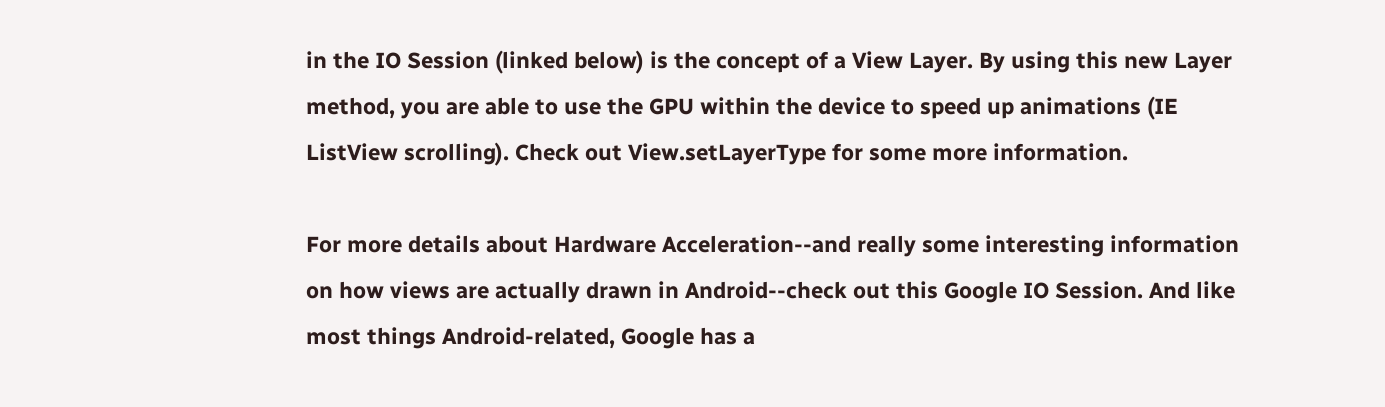in the IO Session (linked below) is the concept of a View Layer. By using this new Layer method, you are able to use the GPU within the device to speed up animations (IE ListView scrolling). Check out View.setLayerType for some more information.

For more details about Hardware Acceleration--and really some interesting information on how views are actually drawn in Android--check out this Google IO Session. And like most things Android-related, Google has a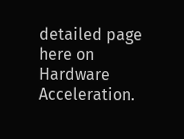detailed page here on Hardware Acceleration.